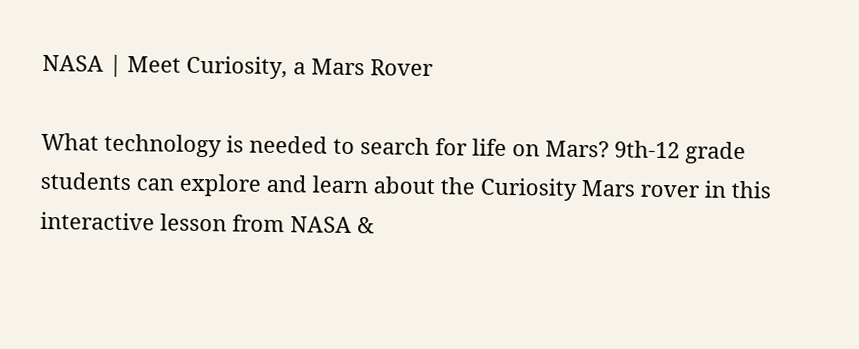NASA | Meet Curiosity, a Mars Rover

What technology is needed to search for life on Mars? 9th-12 grade students can explore and learn about the Curiosity Mars rover in this interactive lesson from NASA &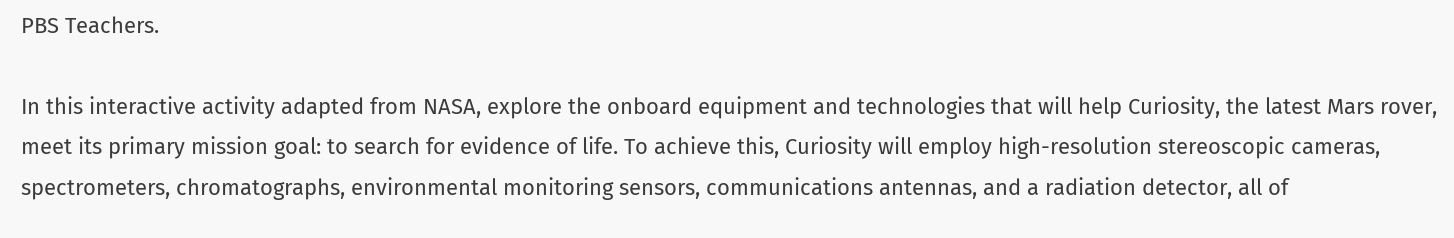PBS Teachers.

In this interactive activity adapted from NASA, explore the onboard equipment and technologies that will help Curiosity, the latest Mars rover, meet its primary mission goal: to search for evidence of life. To achieve this, Curiosity will employ high-resolution stereoscopic cameras, spectrometers, chromatographs, environmental monitoring sensors, communications antennas, and a radiation detector, all of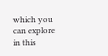which you can explore in this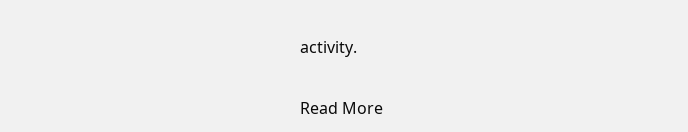activity.

Read More